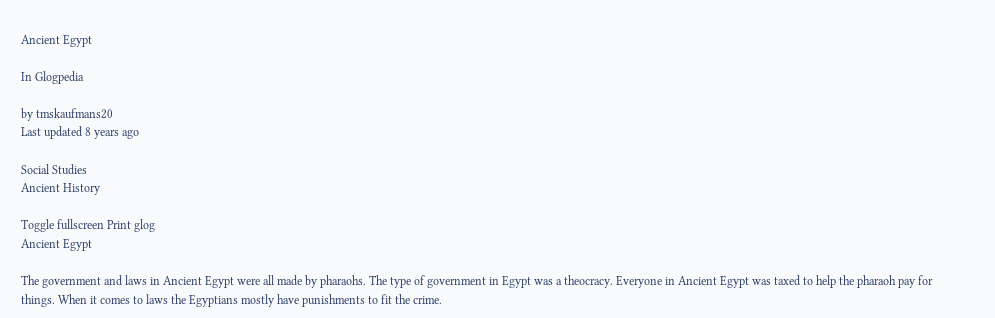Ancient Egypt

In Glogpedia

by tmskaufmans20
Last updated 8 years ago

Social Studies
Ancient History

Toggle fullscreen Print glog
Ancient Egypt

The government and laws in Ancient Egypt were all made by pharaohs. The type of government in Egypt was a theocracy. Everyone in Ancient Egypt was taxed to help the pharaoh pay for things. When it comes to laws the Egyptians mostly have punishments to fit the crime.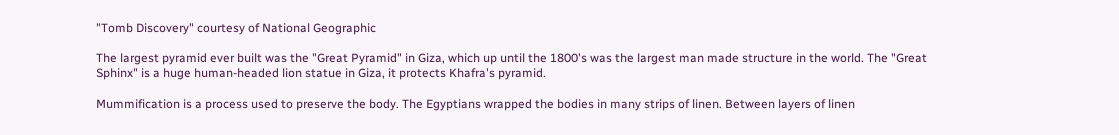"Tomb Discovery" courtesy of National Geographic

The largest pyramid ever built was the "Great Pyramid" in Giza, which up until the 1800's was the largest man made structure in the world. The "Great Sphinx" is a huge human-headed lion statue in Giza, it protects Khafra's pyramid.

Mummification is a process used to preserve the body. The Egyptians wrapped the bodies in many strips of linen. Between layers of linen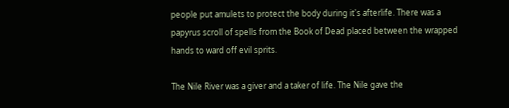people put amulets to protect the body during it's afterlife. There was a papyrus scroll of spells from the Book of Dead placed between the wrapped hands to ward off evil sprits.

The Nile River was a giver and a taker of life. The Nile gave the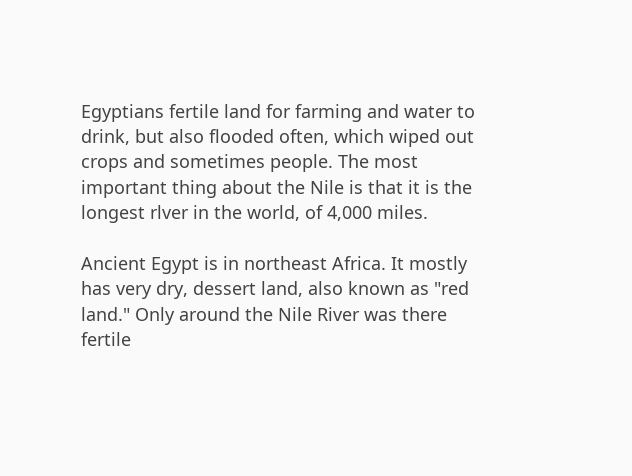Egyptians fertile land for farming and water to drink, but also flooded often, which wiped out crops and sometimes people. The most important thing about the Nile is that it is the longest rlver in the world, of 4,000 miles.

Ancient Egypt is in northeast Africa. It mostly has very dry, dessert land, also known as "red land." Only around the Nile River was there fertile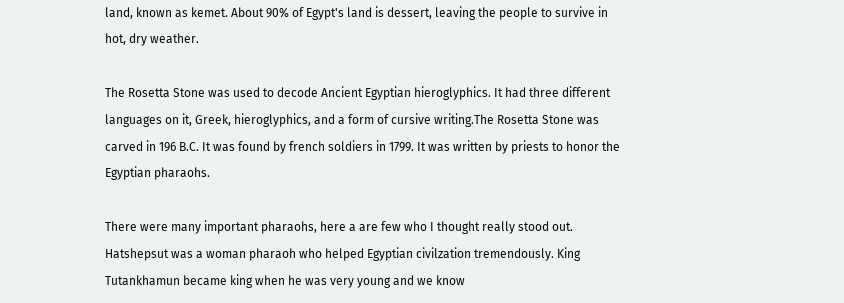land, known as kemet. About 90% of Egypt's land is dessert, leaving the people to survive in hot, dry weather.

The Rosetta Stone was used to decode Ancient Egyptian hieroglyphics. It had three different languages on it, Greek, hieroglyphics, and a form of cursive writing.The Rosetta Stone was carved in 196 B.C. It was found by french soldiers in 1799. It was written by priests to honor the Egyptian pharaohs.

There were many important pharaohs, here a are few who I thought really stood out. Hatshepsut was a woman pharaoh who helped Egyptian civilzation tremendously. King Tutankhamun became king when he was very young and we know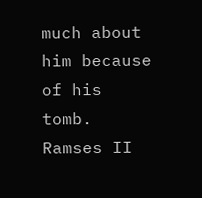much about him because of his tomb. Ramses II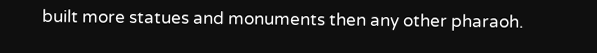built more statues and monuments then any other pharaoh.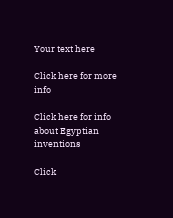Your text here

Click here for more info

Click here for info about Egyptian inventions

Click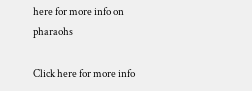here for more info on pharaohs

Click here for more info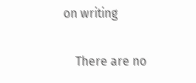on writing


    There are no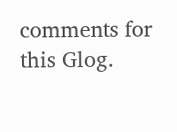comments for this Glog.